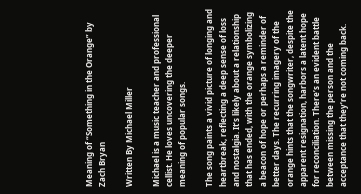Meaning of “Something in the Orange” by Zach Bryan

Written By Michael Miller

Michael is a music teacher and professional cellist. He loves uncovering the deeper meaning of popular songs.

The song paints a vivid picture of longing and heartbreak, reflecting a deep sense of loss and nostalgia. It’s likely about a relationship that has ended, with the orange symbolizing a beacon of hope or perhaps a reminder of better days. The recurring imagery of the orange hints that the songwriter, despite the apparent resignation, harbors a latent hope for reconciliation. There’s an evident battle between missing the person and the acceptance that they’re not coming back.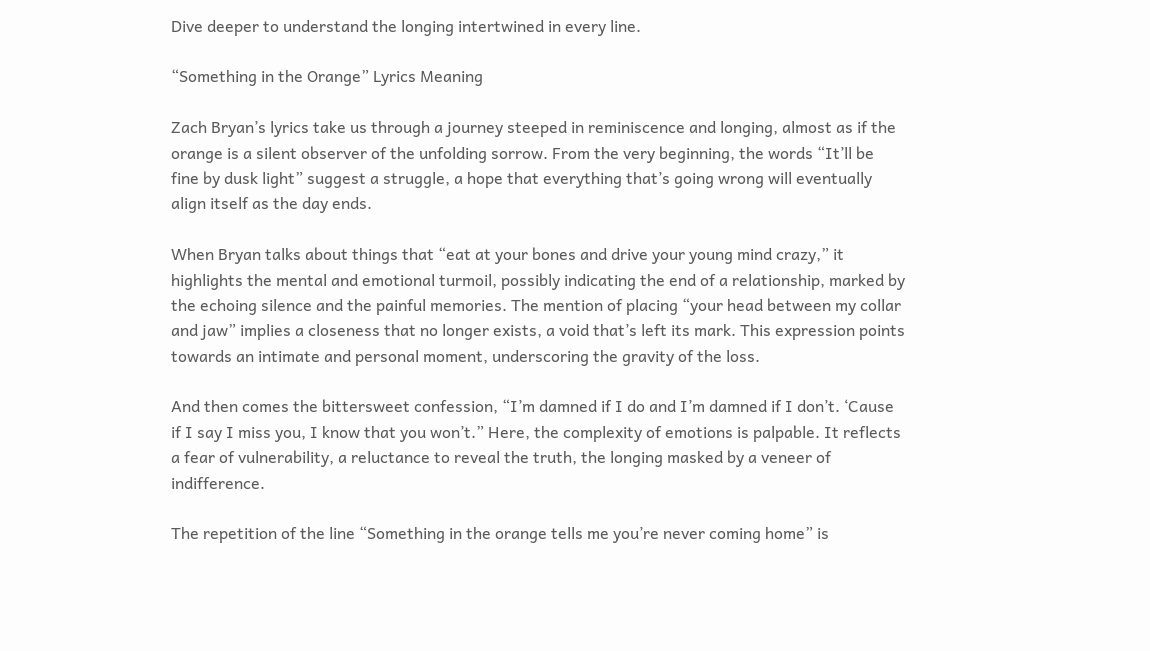Dive deeper to understand the longing intertwined in every line.

“Something in the Orange” Lyrics Meaning

Zach Bryan’s lyrics take us through a journey steeped in reminiscence and longing, almost as if the orange is a silent observer of the unfolding sorrow. From the very beginning, the words “It’ll be fine by dusk light” suggest a struggle, a hope that everything that’s going wrong will eventually align itself as the day ends.

When Bryan talks about things that “eat at your bones and drive your young mind crazy,” it highlights the mental and emotional turmoil, possibly indicating the end of a relationship, marked by the echoing silence and the painful memories. The mention of placing “your head between my collar and jaw” implies a closeness that no longer exists, a void that’s left its mark. This expression points towards an intimate and personal moment, underscoring the gravity of the loss.

And then comes the bittersweet confession, “I’m damned if I do and I’m damned if I don’t. ‘Cause if I say I miss you, I know that you won’t.” Here, the complexity of emotions is palpable. It reflects a fear of vulnerability, a reluctance to reveal the truth, the longing masked by a veneer of indifference.

The repetition of the line “Something in the orange tells me you’re never coming home” is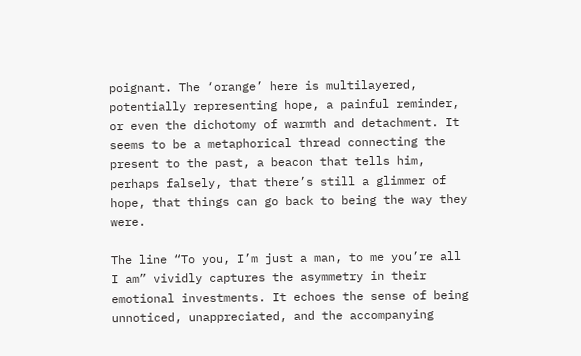poignant. The ‘orange’ here is multilayered, potentially representing hope, a painful reminder, or even the dichotomy of warmth and detachment. It seems to be a metaphorical thread connecting the present to the past, a beacon that tells him, perhaps falsely, that there’s still a glimmer of hope, that things can go back to being the way they were.

The line “To you, I’m just a man, to me you’re all I am” vividly captures the asymmetry in their emotional investments. It echoes the sense of being unnoticed, unappreciated, and the accompanying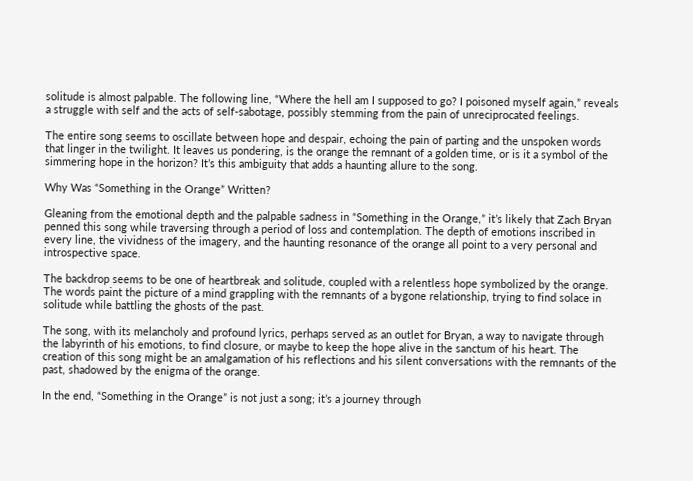solitude is almost palpable. The following line, “Where the hell am I supposed to go? I poisoned myself again,” reveals a struggle with self and the acts of self-sabotage, possibly stemming from the pain of unreciprocated feelings.

The entire song seems to oscillate between hope and despair, echoing the pain of parting and the unspoken words that linger in the twilight. It leaves us pondering, is the orange the remnant of a golden time, or is it a symbol of the simmering hope in the horizon? It’s this ambiguity that adds a haunting allure to the song.

Why Was “Something in the Orange” Written?

Gleaning from the emotional depth and the palpable sadness in “Something in the Orange,” it’s likely that Zach Bryan penned this song while traversing through a period of loss and contemplation. The depth of emotions inscribed in every line, the vividness of the imagery, and the haunting resonance of the orange all point to a very personal and introspective space.

The backdrop seems to be one of heartbreak and solitude, coupled with a relentless hope symbolized by the orange. The words paint the picture of a mind grappling with the remnants of a bygone relationship, trying to find solace in solitude while battling the ghosts of the past.

The song, with its melancholy and profound lyrics, perhaps served as an outlet for Bryan, a way to navigate through the labyrinth of his emotions, to find closure, or maybe to keep the hope alive in the sanctum of his heart. The creation of this song might be an amalgamation of his reflections and his silent conversations with the remnants of the past, shadowed by the enigma of the orange.

In the end, “Something in the Orange” is not just a song; it’s a journey through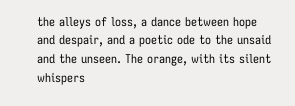the alleys of loss, a dance between hope and despair, and a poetic ode to the unsaid and the unseen. The orange, with its silent whispers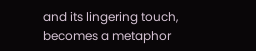and its lingering touch, becomes a metaphor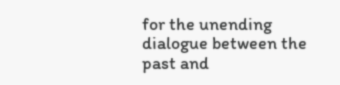for the unending dialogue between the past and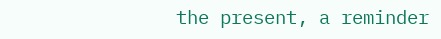the present, a reminder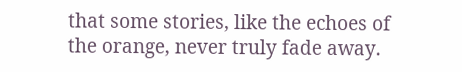that some stories, like the echoes of the orange, never truly fade away.